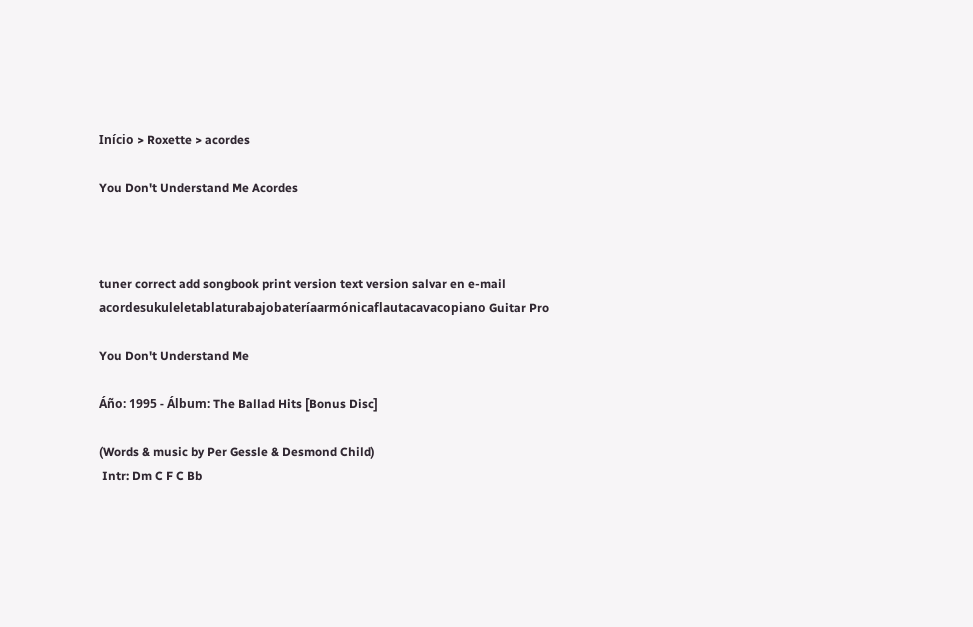Início > Roxette > acordes

You Don't Understand Me Acordes



tuner correct add songbook print version text version salvar en e-mail
acordesukuleletablaturabajobateríaarmónicaflautacavacopiano Guitar Pro

You Don't Understand Me

Áño: 1995 - Álbum: The Ballad Hits [Bonus Disc]

(Words & music by Per Gessle & Desmond Child)
 Intr: Dm C F C Bb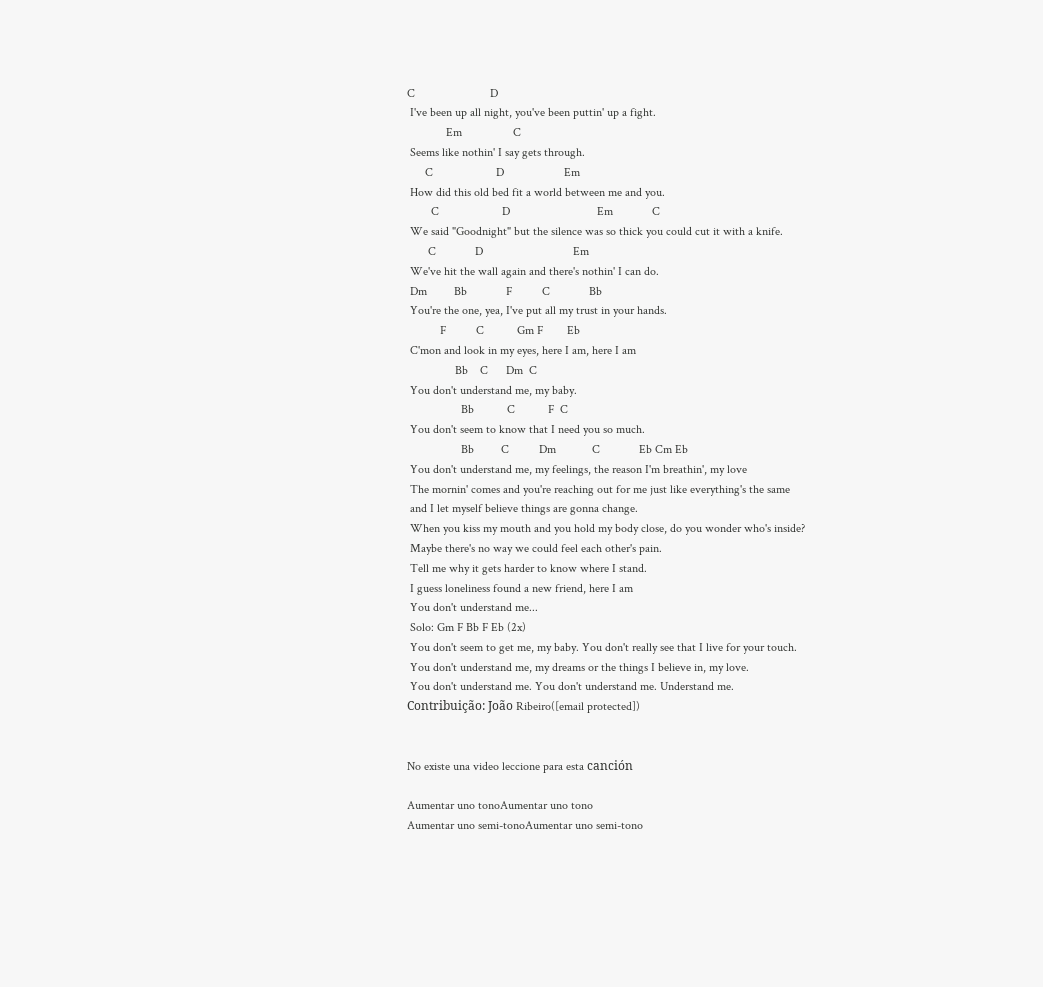C                         D
 I've been up all night, you've been puttin' up a fight.
             Em                 C
 Seems like nothin' I say gets through.
      C                     D                    Em
 How did this old bed fit a world between me and you.
        C                     D                             Em             C
 We said "Goodnight" but the silence was so thick you could cut it with a knife.
       C             D                              Em
 We've hit the wall again and there's nothin' I can do.
 Dm         Bb             F          C             Bb
 You're the one, yea, I've put all my trust in your hands.
           F          C           Gm F        Eb
 C'mon and look in my eyes, here I am, here I am
                Bb    C      Dm  C
 You don't understand me, my baby.
                  Bb           C           F  C
 You don't seem to know that I need you so much.
                  Bb         C          Dm            C             Eb Cm Eb
 You don't understand me, my feelings, the reason I'm breathin', my love
 The mornin' comes and you're reaching out for me just like everything's the same
 and I let myself believe things are gonna change.
 When you kiss my mouth and you hold my body close, do you wonder who's inside?
 Maybe there's no way we could feel each other's pain.
 Tell me why it gets harder to know where I stand.
 I guess loneliness found a new friend, here I am
 You don't understand me...
 Solo: Gm F Bb F Eb (2x)
 You don't seem to get me, my baby. You don't really see that I live for your touch.
 You don't understand me, my dreams or the things I believe in, my love.
 You don't understand me. You don't understand me. Understand me.
Contribuição: João Ribeiro([email protected])


No existe una video leccione para esta canción

Aumentar uno tonoAumentar uno tono
Aumentar uno semi-tonoAumentar uno semi-tono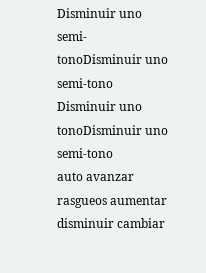Disminuir uno semi-tonoDisminuir uno semi-tono
Disminuir uno tonoDisminuir uno semi-tono
auto avanzar rasgueos aumentar disminuir cambiar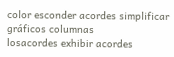color esconder acordes simplificar gráficos columnas
losacordes exhibir acordes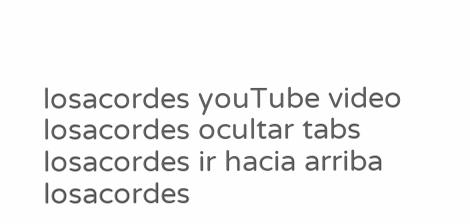losacordes youTube video losacordes ocultar tabs losacordes ir hacia arriba losacordes